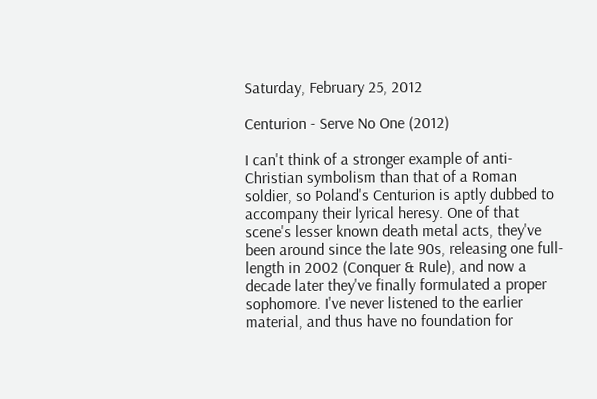Saturday, February 25, 2012

Centurion - Serve No One (2012)

I can't think of a stronger example of anti-Christian symbolism than that of a Roman soldier, so Poland's Centurion is aptly dubbed to accompany their lyrical heresy. One of that scene's lesser known death metal acts, they've been around since the late 90s, releasing one full-length in 2002 (Conquer & Rule), and now a decade later they've finally formulated a proper sophomore. I've never listened to the earlier material, and thus have no foundation for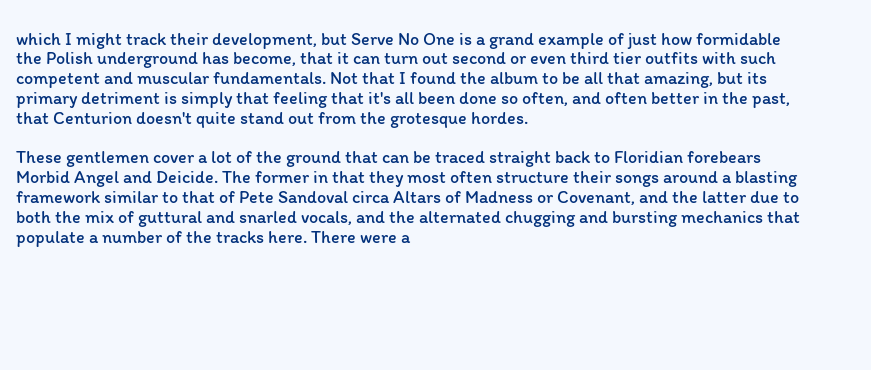which I might track their development, but Serve No One is a grand example of just how formidable the Polish underground has become, that it can turn out second or even third tier outfits with such competent and muscular fundamentals. Not that I found the album to be all that amazing, but its primary detriment is simply that feeling that it's all been done so often, and often better in the past, that Centurion doesn't quite stand out from the grotesque hordes.

These gentlemen cover a lot of the ground that can be traced straight back to Floridian forebears Morbid Angel and Deicide. The former in that they most often structure their songs around a blasting framework similar to that of Pete Sandoval circa Altars of Madness or Covenant, and the latter due to both the mix of guttural and snarled vocals, and the alternated chugging and bursting mechanics that populate a number of the tracks here. There were a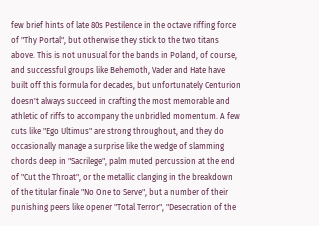few brief hints of late 80s Pestilence in the octave riffing force of "Thy Portal", but otherwise they stick to the two titans above. This is not unusual for the bands in Poland, of course, and successful groups like Behemoth, Vader and Hate have built off this formula for decades, but unfortunately Centurion doesn't always succeed in crafting the most memorable and athletic of riffs to accompany the unbridled momentum. A few cuts like "Ego Ultimus" are strong throughout, and they do occasionally manage a surprise like the wedge of slamming chords deep in "Sacrilege", palm muted percussion at the end of "Cut the Throat", or the metallic clanging in the breakdown of the titular finale "No One to Serve", but a number of their punishing peers like opener "Total Terror", "Desecration of the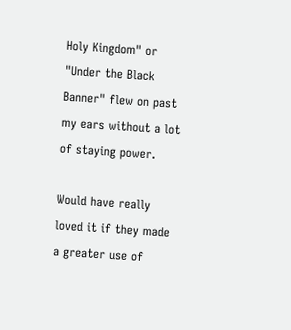Holy Kingdom" or "Under the Black Banner" flew on past my ears without a lot of staying power.

Would have really loved it if they made a greater use of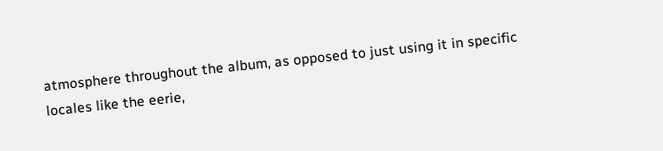atmosphere throughout the album, as opposed to just using it in specific locales like the eerie,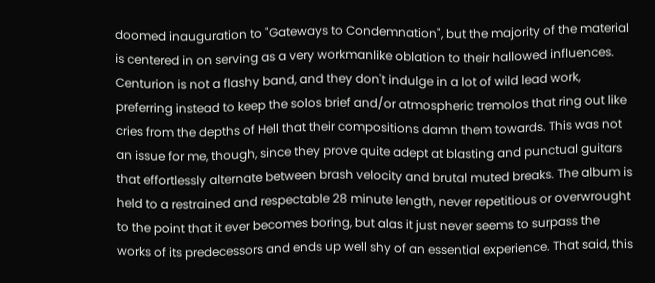doomed inauguration to "Gateways to Condemnation", but the majority of the material is centered in on serving as a very workmanlike oblation to their hallowed influences. Centurion is not a flashy band, and they don't indulge in a lot of wild lead work, preferring instead to keep the solos brief and/or atmospheric tremolos that ring out like cries from the depths of Hell that their compositions damn them towards. This was not an issue for me, though, since they prove quite adept at blasting and punctual guitars that effortlessly alternate between brash velocity and brutal muted breaks. The album is held to a restrained and respectable 28 minute length, never repetitious or overwrought to the point that it ever becomes boring, but alas it just never seems to surpass the works of its predecessors and ends up well shy of an essential experience. That said, this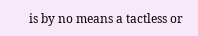is by no means a tactless or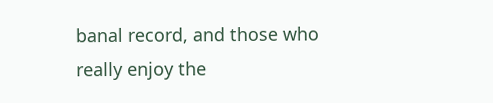banal record, and those who really enjoy the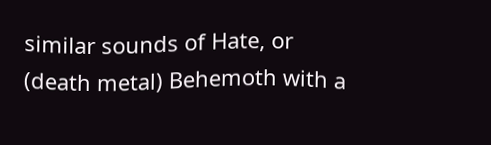similar sounds of Hate, or (death metal) Behemoth with a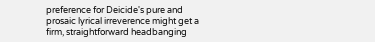preference for Deicide's pure and prosaic lyrical irreverence might get a firm, straightforward headbanging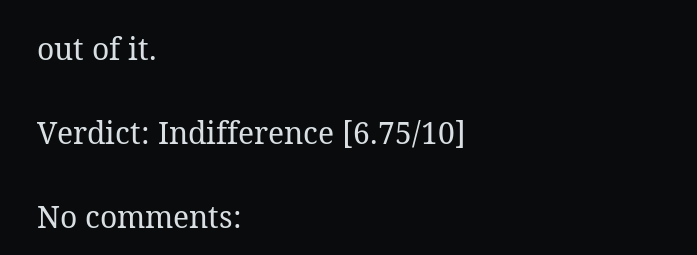out of it.

Verdict: Indifference [6.75/10]

No comments: